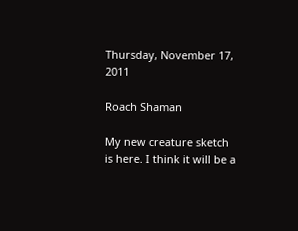Thursday, November 17, 2011

Roach Shaman

My new creature sketch is here. I think it will be a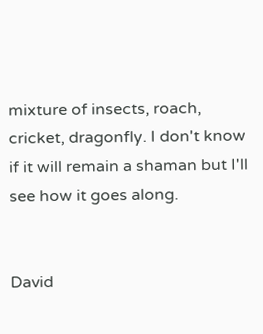mixture of insects, roach, cricket, dragonfly. I don't know if it will remain a shaman but I'll see how it goes along.


David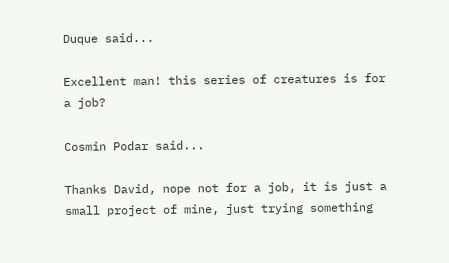Duque said...

Excellent man! this series of creatures is for a job?

Cosmin Podar said...

Thanks David, nope not for a job, it is just a small project of mine, just trying something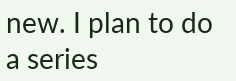new. I plan to do a series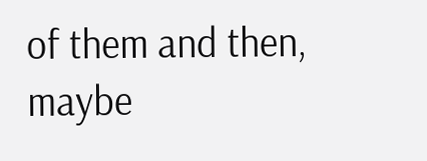of them and then, maybe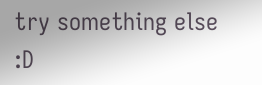try something else :D